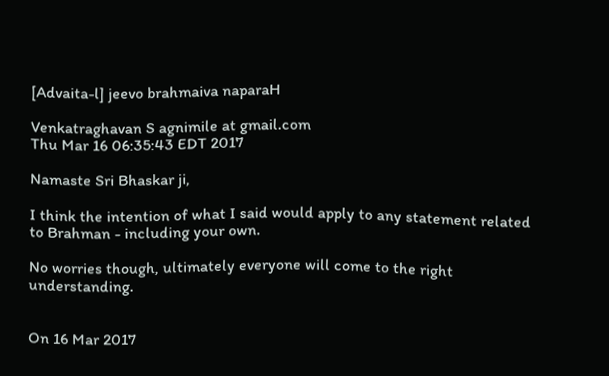[Advaita-l] jeevo brahmaiva naparaH

Venkatraghavan S agnimile at gmail.com
Thu Mar 16 06:35:43 EDT 2017

Namaste Sri Bhaskar ji,

I think the intention of what I said would apply to any statement related
to Brahman - including your own.

No worries though, ultimately everyone will come to the right understanding.


On 16 Mar 2017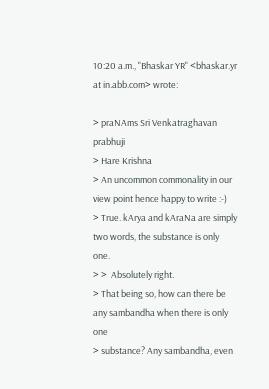10:20 a.m., "Bhaskar YR" <bhaskar.yr at in.abb.com> wrote:

> praNAms Sri Venkatraghavan prabhuji
> Hare Krishna
> An uncommon commonality in our view point hence happy to write :-)
> True. kArya and kAraNa are simply two words, the substance is only one.
> >  Absolutely right.
> That being so, how can there be any sambandha when there is only one
> substance? Any sambandha, even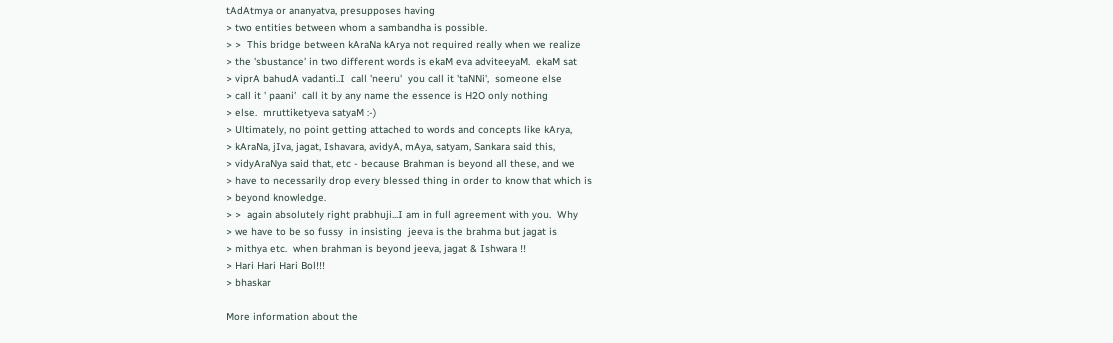tAdAtmya or ananyatva, presupposes having
> two entities between whom a sambandha is possible.
> >  This bridge between kAraNa kArya not required really when we realize
> the 'sbustance' in two different words is ekaM eva adviteeyaM.  ekaM sat
> viprA bahudA vadanti..I  call 'neeru'  you call it 'taNNi',  someone else
> call it ' paani'  call it by any name the essence is H2O only nothing
> else.  mruttiketyeva satyaM :-)
> Ultimately, no point getting attached to words and concepts like kArya,
> kAraNa, jIva, jagat, Ishavara, avidyA, mAya, satyam, Sankara said this,
> vidyAraNya said that, etc - because Brahman is beyond all these, and we
> have to necessarily drop every blessed thing in order to know that which is
> beyond knowledge.
> >  again absolutely right prabhuji...I am in full agreement with you.  Why
> we have to be so fussy  in insisting  jeeva is the brahma but jagat is
> mithya etc.  when brahman is beyond jeeva, jagat & Ishwara !!
> Hari Hari Hari Bol!!!
> bhaskar

More information about the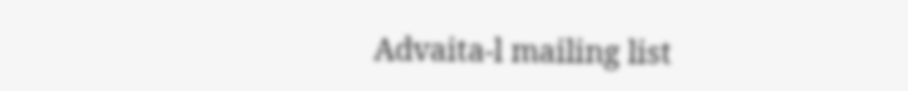Advaita-l mailing list